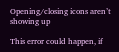Opening/closing icons aren’t showing up

This error could happen, if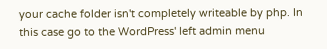your cache folder isn't completely writeable by php. In this case go to the WordPress' left admin menu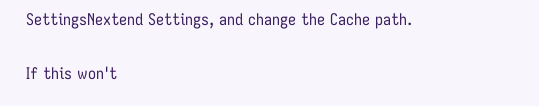SettingsNextend Settings, and change the Cache path.

If this won't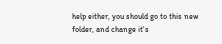help either, you should go to this new folder, and change it's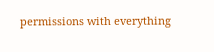permissions with everything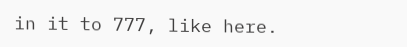in it to 777, like here.